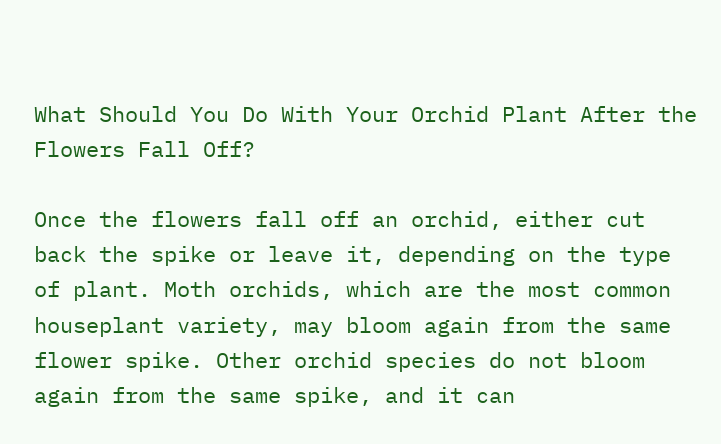What Should You Do With Your Orchid Plant After the Flowers Fall Off?

Once the flowers fall off an orchid, either cut back the spike or leave it, depending on the type of plant. Moth orchids, which are the most common houseplant variety, may bloom again from the same flower spike. Other orchid species do not bloom again from the same spike, and it can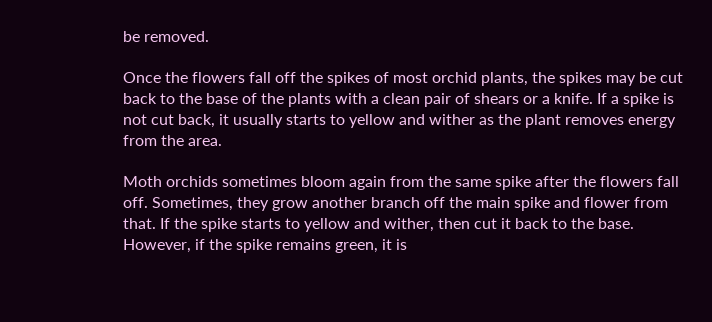be removed.

Once the flowers fall off the spikes of most orchid plants, the spikes may be cut back to the base of the plants with a clean pair of shears or a knife. If a spike is not cut back, it usually starts to yellow and wither as the plant removes energy from the area.

Moth orchids sometimes bloom again from the same spike after the flowers fall off. Sometimes, they grow another branch off the main spike and flower from that. If the spike starts to yellow and wither, then cut it back to the base. However, if the spike remains green, it is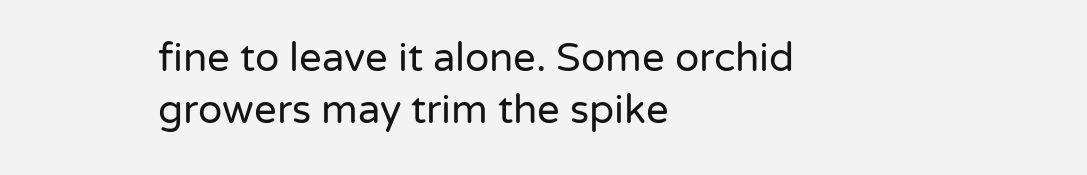fine to leave it alone. Some orchid growers may trim the spike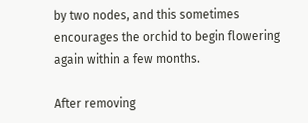by two nodes, and this sometimes encourages the orchid to begin flowering again within a few months.

After removing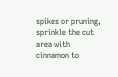spikes or pruning, sprinkle the cut area with cinnamon to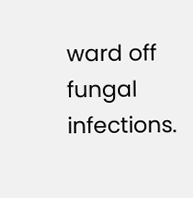ward off fungal infections.